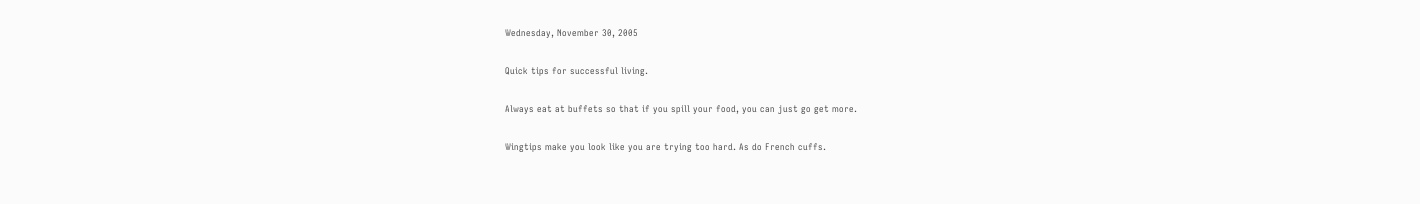Wednesday, November 30, 2005

Quick tips for successful living.

Always eat at buffets so that if you spill your food, you can just go get more.

Wingtips make you look like you are trying too hard. As do French cuffs.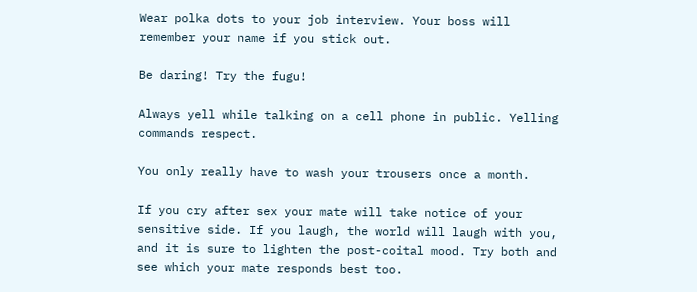Wear polka dots to your job interview. Your boss will remember your name if you stick out.

Be daring! Try the fugu!

Always yell while talking on a cell phone in public. Yelling commands respect.

You only really have to wash your trousers once a month.

If you cry after sex your mate will take notice of your sensitive side. If you laugh, the world will laugh with you, and it is sure to lighten the post-coital mood. Try both and see which your mate responds best too.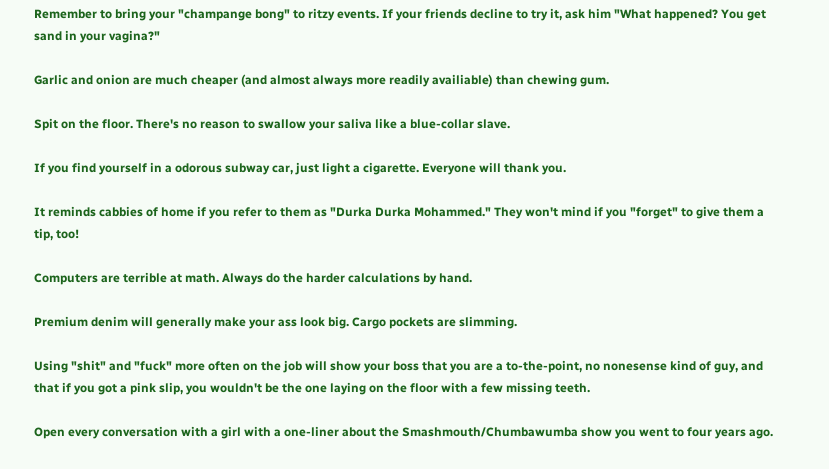Remember to bring your "champange bong" to ritzy events. If your friends decline to try it, ask him "What happened? You get sand in your vagina?"

Garlic and onion are much cheaper (and almost always more readily availiable) than chewing gum.

Spit on the floor. There's no reason to swallow your saliva like a blue-collar slave.

If you find yourself in a odorous subway car, just light a cigarette. Everyone will thank you.

It reminds cabbies of home if you refer to them as "Durka Durka Mohammed." They won't mind if you "forget" to give them a tip, too!

Computers are terrible at math. Always do the harder calculations by hand.

Premium denim will generally make your ass look big. Cargo pockets are slimming.

Using "shit" and "fuck" more often on the job will show your boss that you are a to-the-point, no nonesense kind of guy, and that if you got a pink slip, you wouldn't be the one laying on the floor with a few missing teeth.

Open every conversation with a girl with a one-liner about the Smashmouth/Chumbawumba show you went to four years ago.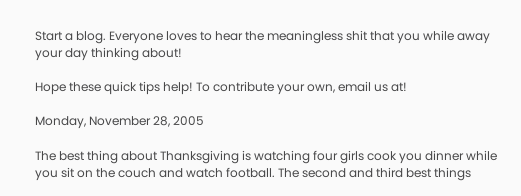Start a blog. Everyone loves to hear the meaningless shit that you while away your day thinking about!

Hope these quick tips help! To contribute your own, email us at!

Monday, November 28, 2005

The best thing about Thanksgiving is watching four girls cook you dinner while you sit on the couch and watch football. The second and third best things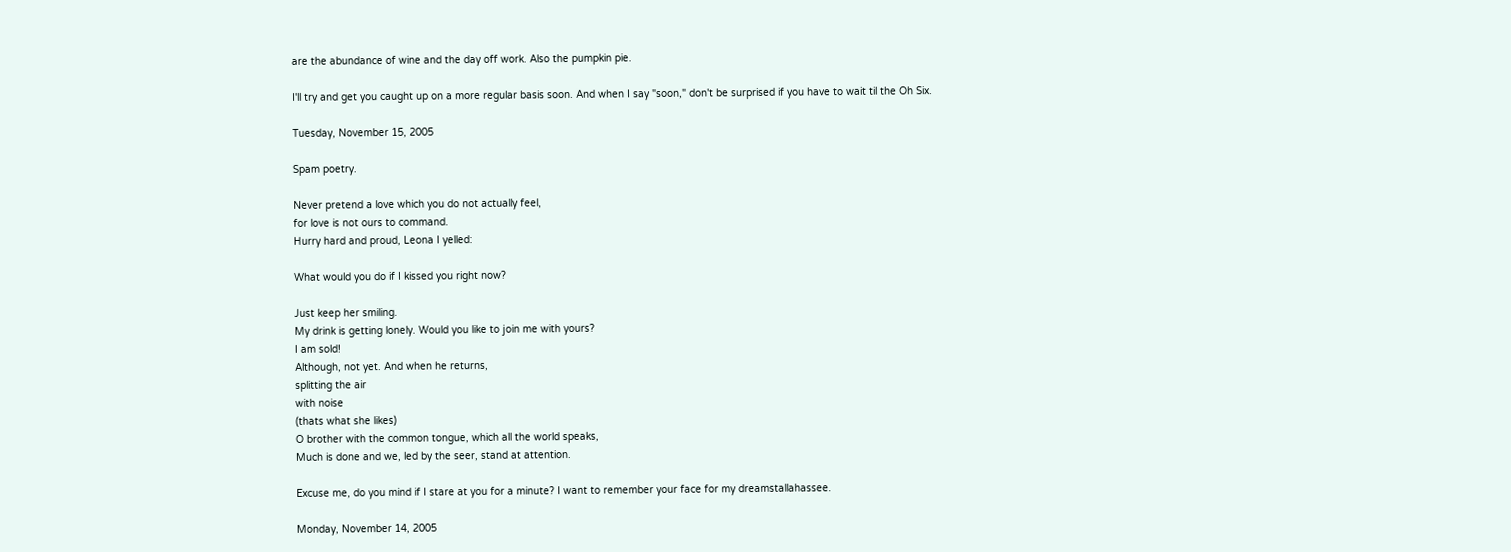are the abundance of wine and the day off work. Also the pumpkin pie.

I'll try and get you caught up on a more regular basis soon. And when I say "soon," don't be surprised if you have to wait til the Oh Six.

Tuesday, November 15, 2005

Spam poetry.

Never pretend a love which you do not actually feel,
for love is not ours to command.
Hurry hard and proud, Leona I yelled:

What would you do if I kissed you right now?

Just keep her smiling.
My drink is getting lonely. Would you like to join me with yours?
I am sold!
Although, not yet. And when he returns,
splitting the air
with noise
(thats what she likes)
O brother with the common tongue, which all the world speaks,
Much is done and we, led by the seer, stand at attention.

Excuse me, do you mind if I stare at you for a minute? I want to remember your face for my dreamstallahassee.

Monday, November 14, 2005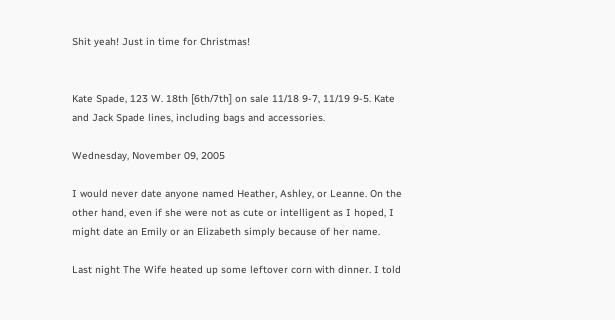Shit yeah! Just in time for Christmas!


Kate Spade, 123 W. 18th [6th/7th] on sale 11/18 9-7, 11/19 9-5. Kate and Jack Spade lines, including bags and accessories.

Wednesday, November 09, 2005

I would never date anyone named Heather, Ashley, or Leanne. On the other hand, even if she were not as cute or intelligent as I hoped, I might date an Emily or an Elizabeth simply because of her name.

Last night The Wife heated up some leftover corn with dinner. I told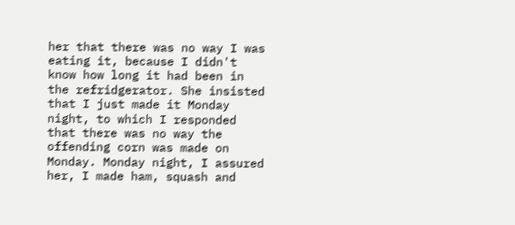her that there was no way I was eating it, because I didn't know how long it had been in the refridgerator. She insisted that I just made it Monday night, to which I responded that there was no way the offending corn was made on Monday. Monday night, I assured her, I made ham, squash and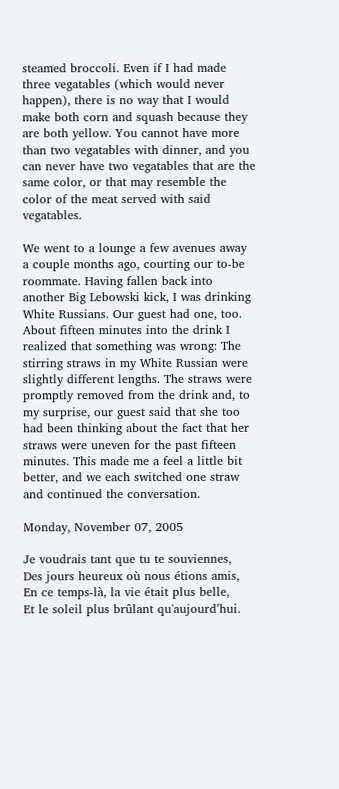steamed broccoli. Even if I had made three vegatables (which would never happen), there is no way that I would make both corn and squash because they are both yellow. You cannot have more than two vegatables with dinner, and you can never have two vegatables that are the same color, or that may resemble the color of the meat served with said vegatables.

We went to a lounge a few avenues away a couple months ago, courting our to-be roommate. Having fallen back into another Big Lebowski kick, I was drinking White Russians. Our guest had one, too. About fifteen minutes into the drink I realized that something was wrong: The stirring straws in my White Russian were slightly different lengths. The straws were promptly removed from the drink and, to my surprise, our guest said that she too had been thinking about the fact that her straws were uneven for the past fifteen minutes. This made me a feel a little bit better, and we each switched one straw and continued the conversation.

Monday, November 07, 2005

Je voudrais tant que tu te souviennes,
Des jours heureux où nous étions amis,
En ce temps-là, la vie était plus belle,
Et le soleil plus brûlant qu'aujourd’hui.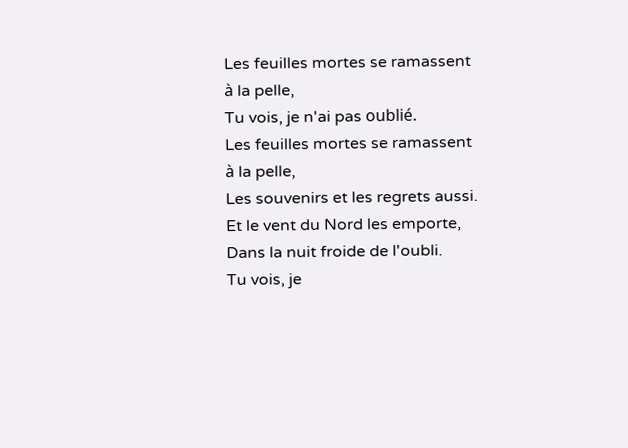Les feuilles mortes se ramassent à la pelle,
Tu vois, je n'ai pas oublié.
Les feuilles mortes se ramassent à la pelle,
Les souvenirs et les regrets aussi.
Et le vent du Nord les emporte,
Dans la nuit froide de l'oubli.
Tu vois, je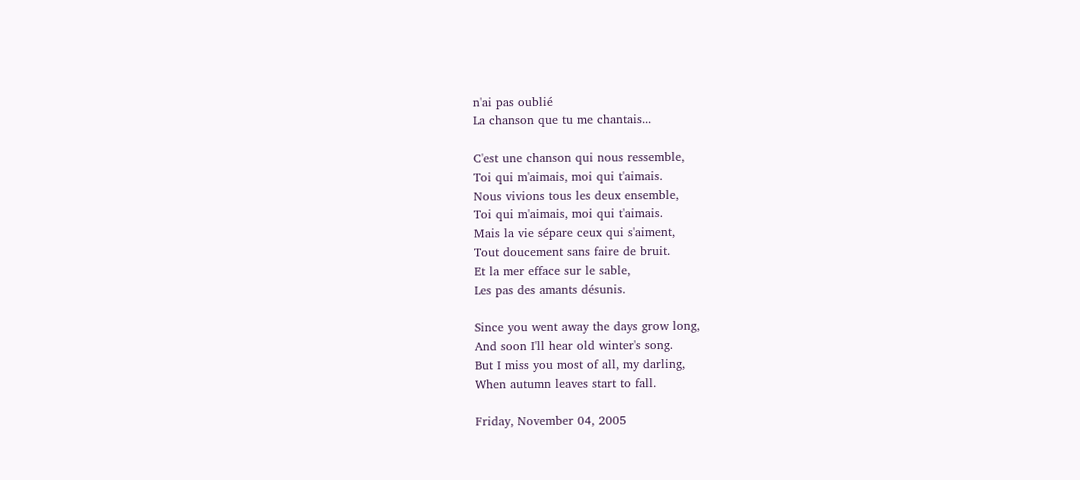n'ai pas oublié
La chanson que tu me chantais...

C'est une chanson qui nous ressemble,
Toi qui m'aimais, moi qui t'aimais.
Nous vivions tous les deux ensemble,
Toi qui m'aimais, moi qui t'aimais.
Mais la vie sépare ceux qui s'aiment,
Tout doucement sans faire de bruit.
Et la mer efface sur le sable,
Les pas des amants désunis.

Since you went away the days grow long,
And soon I'll hear old winter's song.
But I miss you most of all, my darling,
When autumn leaves start to fall.

Friday, November 04, 2005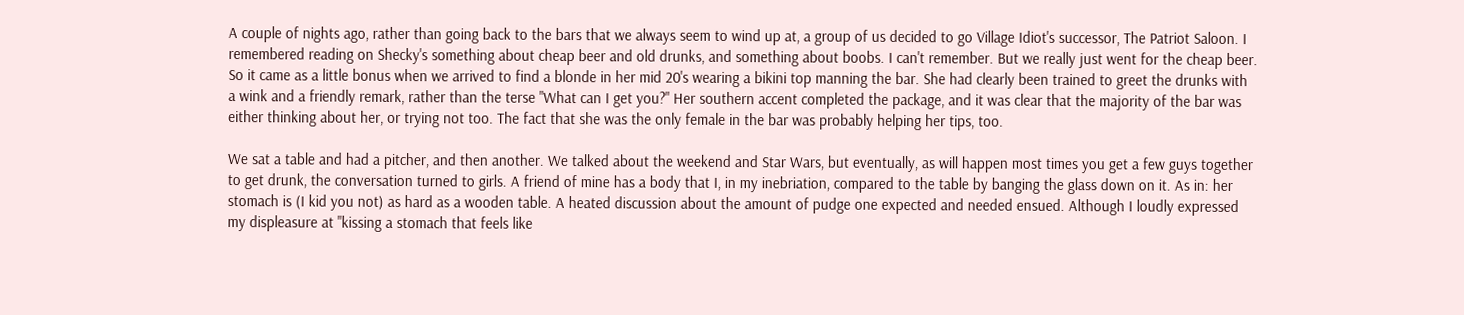A couple of nights ago, rather than going back to the bars that we always seem to wind up at, a group of us decided to go Village Idiot's successor, The Patriot Saloon. I remembered reading on Shecky's something about cheap beer and old drunks, and something about boobs. I can't remember. But we really just went for the cheap beer. So it came as a little bonus when we arrived to find a blonde in her mid 20's wearing a bikini top manning the bar. She had clearly been trained to greet the drunks with a wink and a friendly remark, rather than the terse "What can I get you?" Her southern accent completed the package, and it was clear that the majority of the bar was either thinking about her, or trying not too. The fact that she was the only female in the bar was probably helping her tips, too.

We sat a table and had a pitcher, and then another. We talked about the weekend and Star Wars, but eventually, as will happen most times you get a few guys together to get drunk, the conversation turned to girls. A friend of mine has a body that I, in my inebriation, compared to the table by banging the glass down on it. As in: her stomach is (I kid you not) as hard as a wooden table. A heated discussion about the amount of pudge one expected and needed ensued. Although I loudly expressed my displeasure at "kissing a stomach that feels like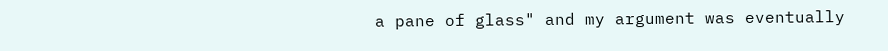a pane of glass" and my argument was eventually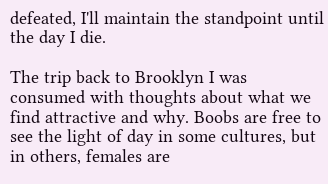defeated, I'll maintain the standpoint until the day I die.

The trip back to Brooklyn I was consumed with thoughts about what we find attractive and why. Boobs are free to see the light of day in some cultures, but in others, females are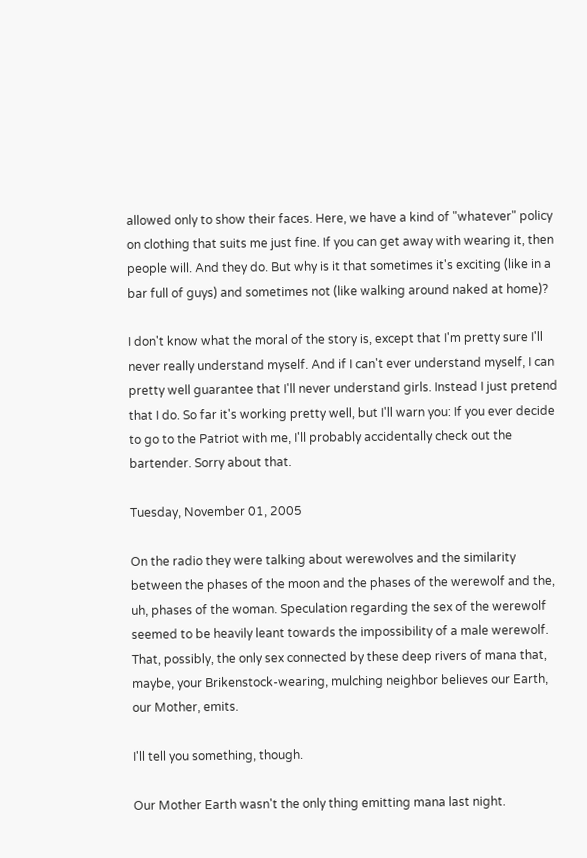allowed only to show their faces. Here, we have a kind of "whatever" policy on clothing that suits me just fine. If you can get away with wearing it, then people will. And they do. But why is it that sometimes it's exciting (like in a bar full of guys) and sometimes not (like walking around naked at home)?

I don't know what the moral of the story is, except that I'm pretty sure I'll never really understand myself. And if I can't ever understand myself, I can pretty well guarantee that I'll never understand girls. Instead I just pretend that I do. So far it's working pretty well, but I'll warn you: If you ever decide to go to the Patriot with me, I'll probably accidentally check out the bartender. Sorry about that.

Tuesday, November 01, 2005

On the radio they were talking about werewolves and the similarity between the phases of the moon and the phases of the werewolf and the, uh, phases of the woman. Speculation regarding the sex of the werewolf seemed to be heavily leant towards the impossibility of a male werewolf. That, possibly, the only sex connected by these deep rivers of mana that, maybe, your Brikenstock-wearing, mulching neighbor believes our Earth, our Mother, emits.

I'll tell you something, though.

Our Mother Earth wasn't the only thing emitting mana last night.